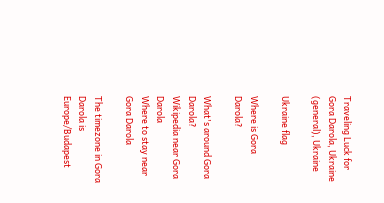Traveling Luck for Gora Darola, Ukraine (general), Ukraine

Ukraine flag

Where is Gora Darola?

What's around Gora Darola?
Wikipedia near Gora Darola
Where to stay near Gora Darola

The timezone in Gora Darola is Europe/Budapest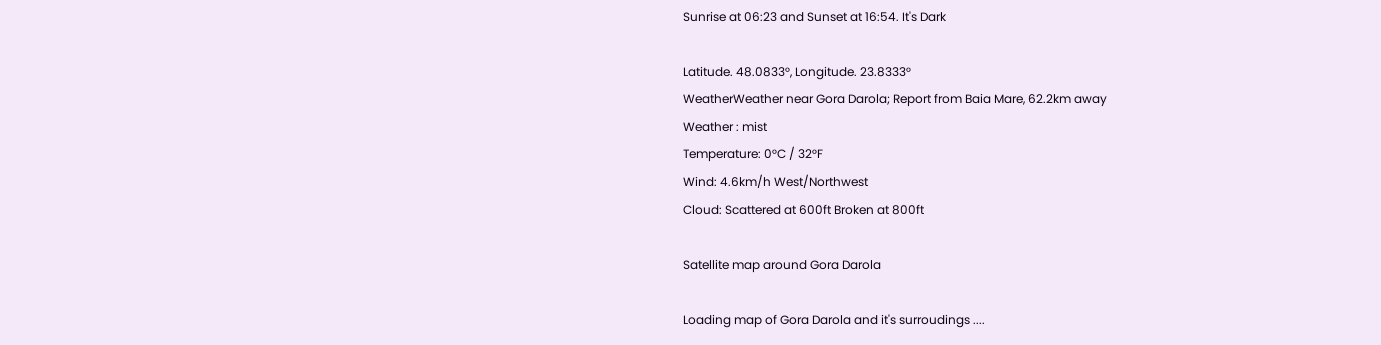Sunrise at 06:23 and Sunset at 16:54. It's Dark

Latitude. 48.0833°, Longitude. 23.8333°
WeatherWeather near Gora Darola; Report from Baia Mare, 62.2km away
Weather : mist
Temperature: 0°C / 32°F
Wind: 4.6km/h West/Northwest
Cloud: Scattered at 600ft Broken at 800ft

Satellite map around Gora Darola

Loading map of Gora Darola and it's surroudings ....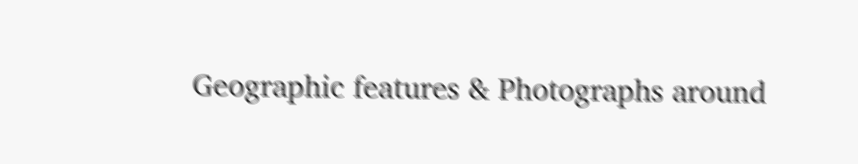Geographic features & Photographs around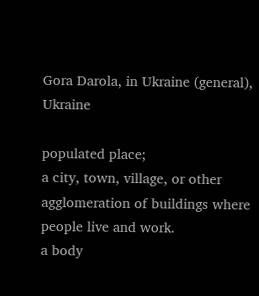Gora Darola, in Ukraine (general), Ukraine

populated place;
a city, town, village, or other agglomeration of buildings where people live and work.
a body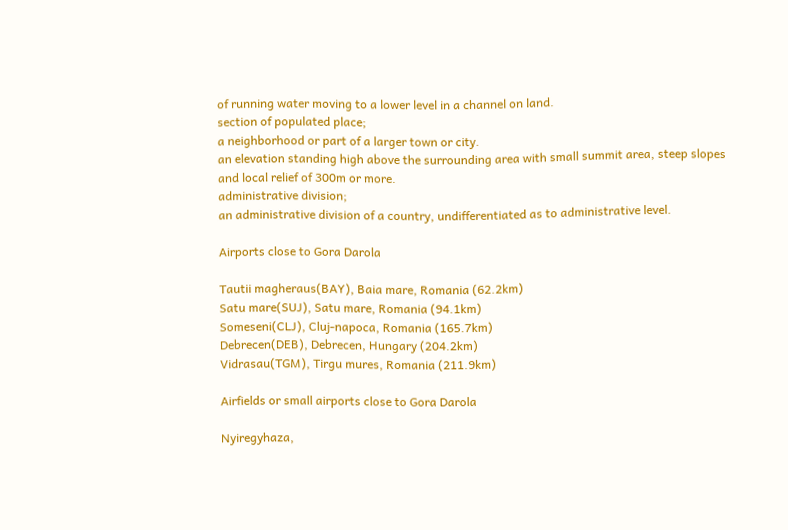of running water moving to a lower level in a channel on land.
section of populated place;
a neighborhood or part of a larger town or city.
an elevation standing high above the surrounding area with small summit area, steep slopes and local relief of 300m or more.
administrative division;
an administrative division of a country, undifferentiated as to administrative level.

Airports close to Gora Darola

Tautii magheraus(BAY), Baia mare, Romania (62.2km)
Satu mare(SUJ), Satu mare, Romania (94.1km)
Someseni(CLJ), Cluj-napoca, Romania (165.7km)
Debrecen(DEB), Debrecen, Hungary (204.2km)
Vidrasau(TGM), Tirgu mures, Romania (211.9km)

Airfields or small airports close to Gora Darola

Nyiregyhaza,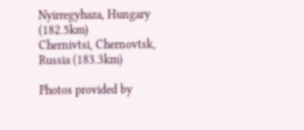Nyirregyhaza, Hungary (182.5km)
Chernivtsi, Chernovtsk, Russia (183.3km)

Photos provided by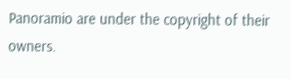Panoramio are under the copyright of their owners.